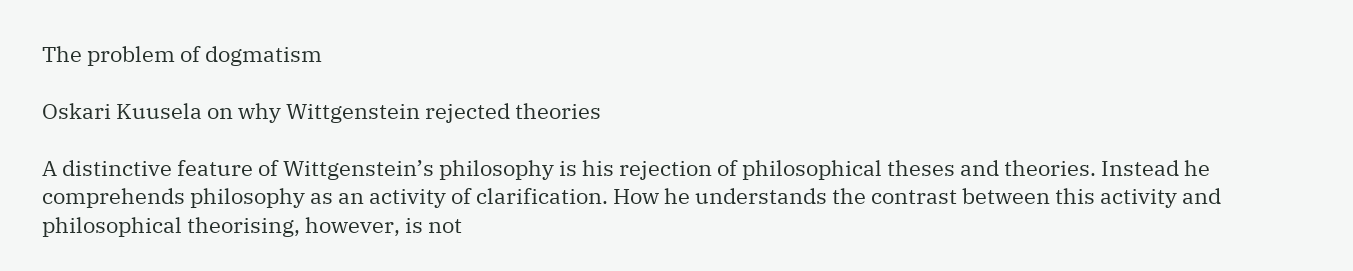The problem of dogmatism

Oskari Kuusela on why Wittgenstein rejected theories

A distinctive feature of Wittgenstein’s philosophy is his rejection of philosophical theses and theories. Instead he comprehends philosophy as an activity of clarification. How he understands the contrast between this activity and philosophical theorising, however, is not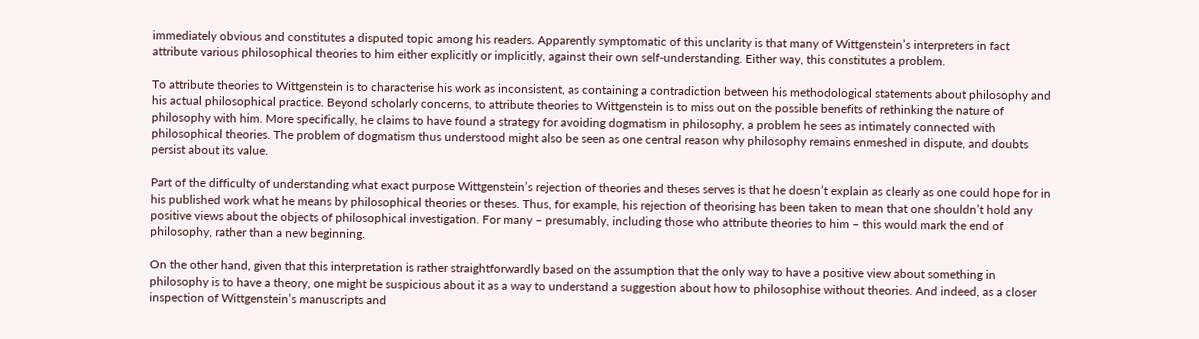immediately obvious and constitutes a disputed topic among his readers. Apparently symptomatic of this unclarity is that many of Wittgenstein’s interpreters in fact attribute various philosophical theories to him either explicitly or implicitly, against their own self-understanding. Either way, this constitutes a problem.

To attribute theories to Wittgenstein is to characterise his work as inconsistent, as containing a contradiction between his methodological statements about philosophy and his actual philosophical practice. Beyond scholarly concerns, to attribute theories to Wittgenstein is to miss out on the possible benefits of rethinking the nature of philosophy with him. More specifically, he claims to have found a strategy for avoiding dogmatism in philosophy, a problem he sees as intimately connected with philosophical theories. The problem of dogmatism thus understood might also be seen as one central reason why philosophy remains enmeshed in dispute, and doubts persist about its value.

Part of the difficulty of understanding what exact purpose Wittgenstein’s rejection of theories and theses serves is that he doesn’t explain as clearly as one could hope for in his published work what he means by philosophical theories or theses. Thus, for example, his rejection of theorising has been taken to mean that one shouldn’t hold any positive views about the objects of philosophical investigation. For many – presumably, including those who attribute theories to him – this would mark the end of philosophy, rather than a new beginning.

On the other hand, given that this interpretation is rather straightforwardly based on the assumption that the only way to have a positive view about something in philosophy is to have a theory, one might be suspicious about it as a way to understand a suggestion about how to philosophise without theories. And indeed, as a closer inspection of Wittgenstein’s manuscripts and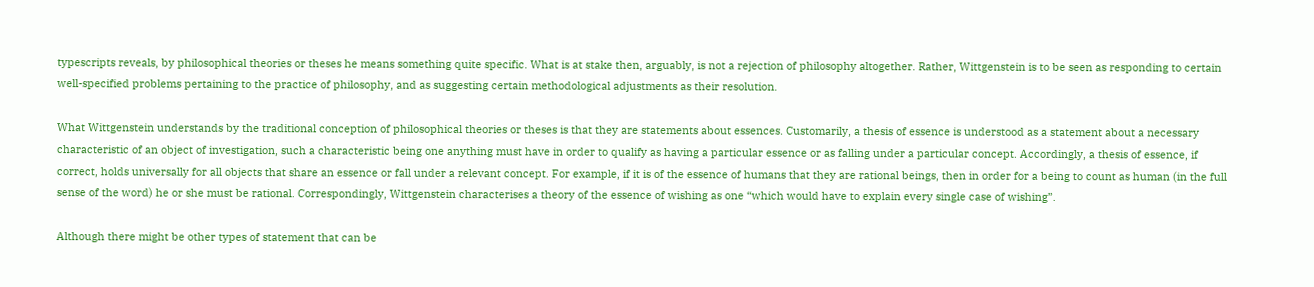typescripts reveals, by philosophical theories or theses he means something quite specific. What is at stake then, arguably, is not a rejection of philosophy altogether. Rather, Wittgenstein is to be seen as responding to certain well-specified problems pertaining to the practice of philosophy, and as suggesting certain methodological adjustments as their resolution.

What Wittgenstein understands by the traditional conception of philosophical theories or theses is that they are statements about essences. Customarily, a thesis of essence is understood as a statement about a necessary characteristic of an object of investigation, such a characteristic being one anything must have in order to qualify as having a particular essence or as falling under a particular concept. Accordingly, a thesis of essence, if correct, holds universally for all objects that share an essence or fall under a relevant concept. For example, if it is of the essence of humans that they are rational beings, then in order for a being to count as human (in the full sense of the word) he or she must be rational. Correspondingly, Wittgenstein characterises a theory of the essence of wishing as one “which would have to explain every single case of wishing”.

Although there might be other types of statement that can be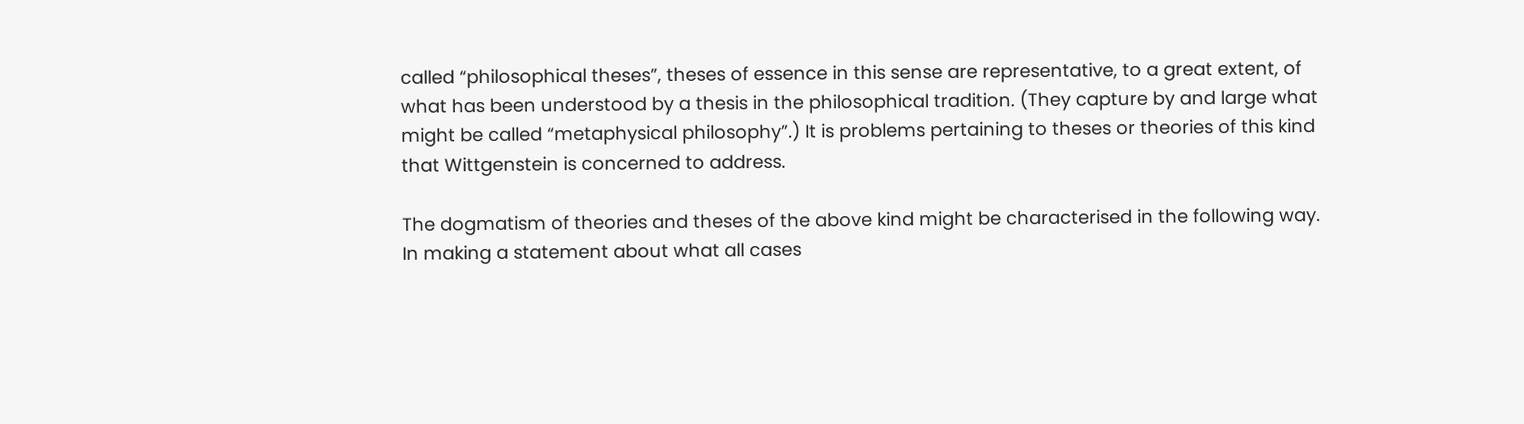called “philosophical theses”, theses of essence in this sense are representative, to a great extent, of what has been understood by a thesis in the philosophical tradition. (They capture by and large what might be called “metaphysical philosophy”.) It is problems pertaining to theses or theories of this kind that Wittgenstein is concerned to address.

The dogmatism of theories and theses of the above kind might be characterised in the following way. In making a statement about what all cases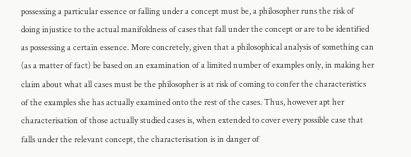possessing a particular essence or falling under a concept must be, a philosopher runs the risk of doing injustice to the actual manifoldness of cases that fall under the concept or are to be identified as possessing a certain essence. More concretely, given that a philosophical analysis of something can (as a matter of fact) be based on an examination of a limited number of examples only, in making her claim about what all cases must be the philosopher is at risk of coming to confer the characteristics of the examples she has actually examined onto the rest of the cases. Thus, however apt her characterisation of those actually studied cases is, when extended to cover every possible case that falls under the relevant concept, the characterisation is in danger of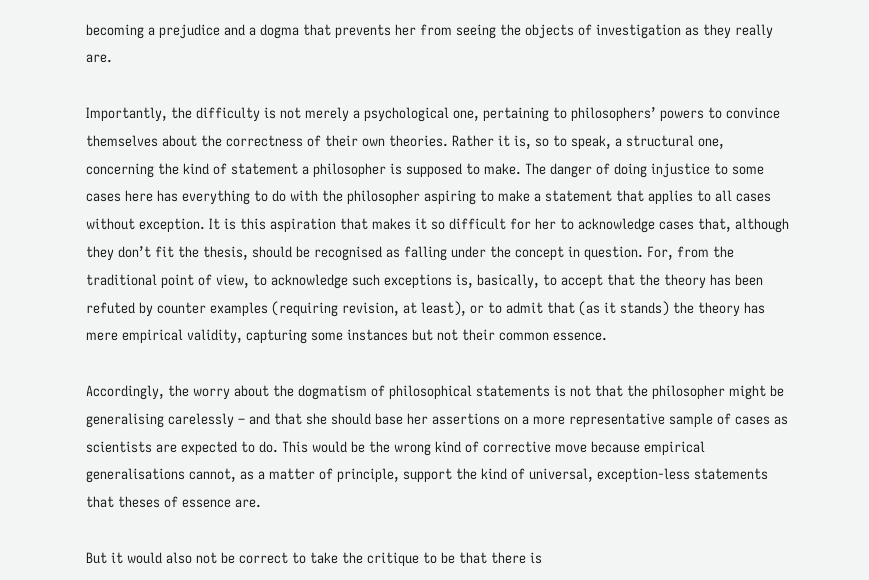becoming a prejudice and a dogma that prevents her from seeing the objects of investigation as they really are.

Importantly, the difficulty is not merely a psychological one, pertaining to philosophers’ powers to convince themselves about the correctness of their own theories. Rather it is, so to speak, a structural one, concerning the kind of statement a philosopher is supposed to make. The danger of doing injustice to some cases here has everything to do with the philosopher aspiring to make a statement that applies to all cases without exception. It is this aspiration that makes it so difficult for her to acknowledge cases that, although they don’t fit the thesis, should be recognised as falling under the concept in question. For, from the traditional point of view, to acknowledge such exceptions is, basically, to accept that the theory has been refuted by counter examples (requiring revision, at least), or to admit that (as it stands) the theory has mere empirical validity, capturing some instances but not their common essence.

Accordingly, the worry about the dogmatism of philosophical statements is not that the philosopher might be generalising carelessly – and that she should base her assertions on a more representative sample of cases as scientists are expected to do. This would be the wrong kind of corrective move because empirical generalisations cannot, as a matter of principle, support the kind of universal, exception-less statements that theses of essence are.

But it would also not be correct to take the critique to be that there is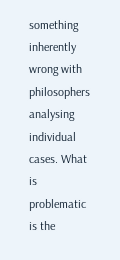something inherently wrong with philosophers analysing individual cases. What is problematic is the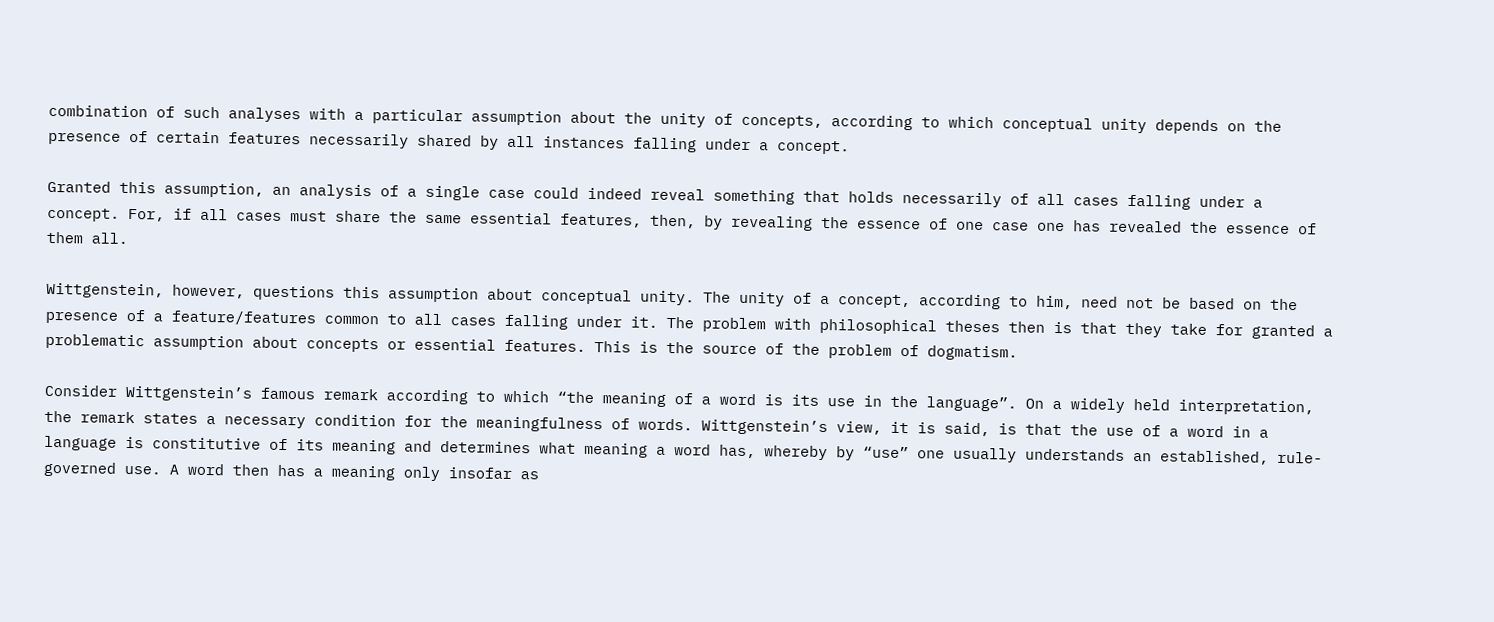combination of such analyses with a particular assumption about the unity of concepts, according to which conceptual unity depends on the presence of certain features necessarily shared by all instances falling under a concept.

Granted this assumption, an analysis of a single case could indeed reveal something that holds necessarily of all cases falling under a concept. For, if all cases must share the same essential features, then, by revealing the essence of one case one has revealed the essence of them all.

Wittgenstein, however, questions this assumption about conceptual unity. The unity of a concept, according to him, need not be based on the presence of a feature/features common to all cases falling under it. The problem with philosophical theses then is that they take for granted a problematic assumption about concepts or essential features. This is the source of the problem of dogmatism.

Consider Wittgenstein’s famous remark according to which “the meaning of a word is its use in the language”. On a widely held interpretation, the remark states a necessary condition for the meaningfulness of words. Wittgenstein’s view, it is said, is that the use of a word in a language is constitutive of its meaning and determines what meaning a word has, whereby by “use” one usually understands an established, rule-governed use. A word then has a meaning only insofar as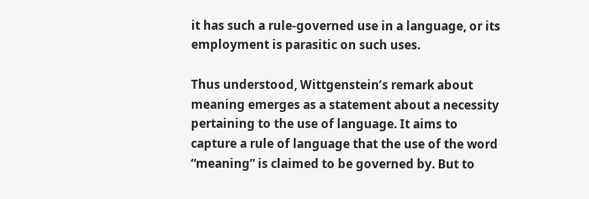it has such a rule-governed use in a language, or its employment is parasitic on such uses.

Thus understood, Wittgenstein’s remark about meaning emerges as a statement about a necessity pertaining to the use of language. It aims to capture a rule of language that the use of the word “meaning” is claimed to be governed by. But to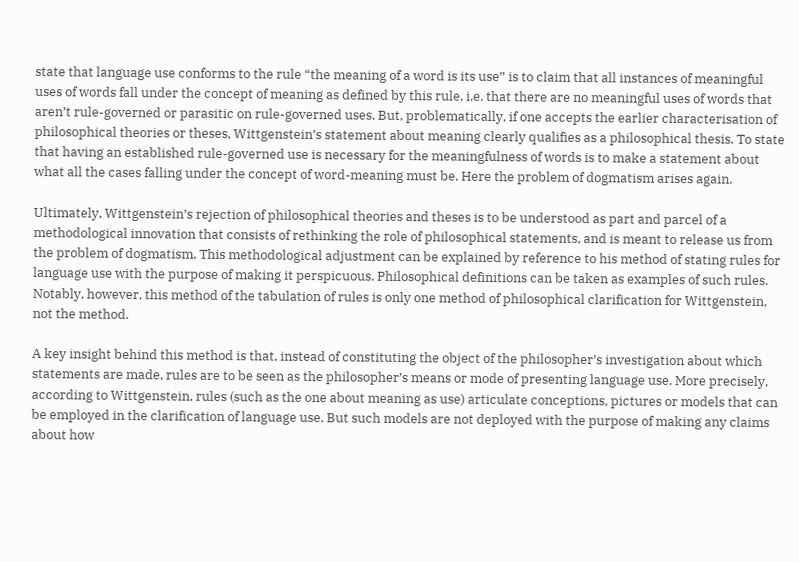state that language use conforms to the rule “the meaning of a word is its use” is to claim that all instances of meaningful uses of words fall under the concept of meaning as defined by this rule, i.e. that there are no meaningful uses of words that aren’t rule-governed or parasitic on rule-governed uses. But, problematically, if one accepts the earlier characterisation of philosophical theories or theses, Wittgenstein’s statement about meaning clearly qualifies as a philosophical thesis. To state that having an established rule-governed use is necessary for the meaningfulness of words is to make a statement about what all the cases falling under the concept of word-meaning must be. Here the problem of dogmatism arises again.

Ultimately, Wittgenstein’s rejection of philosophical theories and theses is to be understood as part and parcel of a methodological innovation that consists of rethinking the role of philosophical statements, and is meant to release us from the problem of dogmatism. This methodological adjustment can be explained by reference to his method of stating rules for language use with the purpose of making it perspicuous. Philosophical definitions can be taken as examples of such rules. Notably, however, this method of the tabulation of rules is only one method of philosophical clarification for Wittgenstein, not the method.

A key insight behind this method is that, instead of constituting the object of the philosopher’s investigation about which statements are made, rules are to be seen as the philosopher’s means or mode of presenting language use. More precisely, according to Wittgenstein, rules (such as the one about meaning as use) articulate conceptions, pictures or models that can be employed in the clarification of language use. But such models are not deployed with the purpose of making any claims about how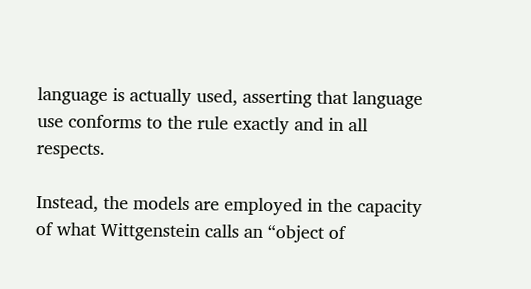language is actually used, asserting that language use conforms to the rule exactly and in all respects.

Instead, the models are employed in the capacity of what Wittgenstein calls an “object of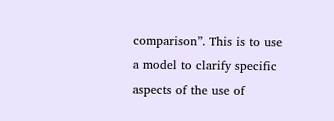comparison”. This is to use a model to clarify specific aspects of the use of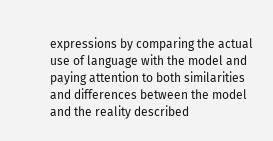expressions by comparing the actual use of language with the model and paying attention to both similarities and differences between the model and the reality described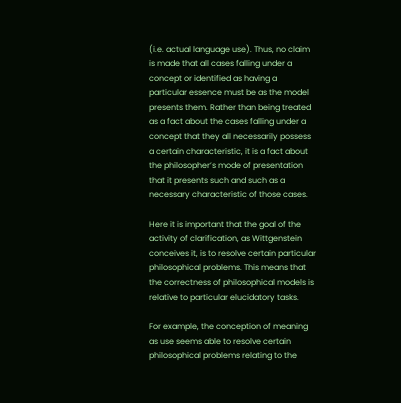(i.e. actual language use). Thus, no claim is made that all cases falling under a concept or identified as having a particular essence must be as the model presents them. Rather than being treated as a fact about the cases falling under a concept that they all necessarily possess a certain characteristic, it is a fact about the philosopher’s mode of presentation that it presents such and such as a necessary characteristic of those cases.

Here it is important that the goal of the activity of clarification, as Wittgenstein conceives it, is to resolve certain particular philosophical problems. This means that the correctness of philosophical models is relative to particular elucidatory tasks.

For example, the conception of meaning as use seems able to resolve certain philosophical problems relating to the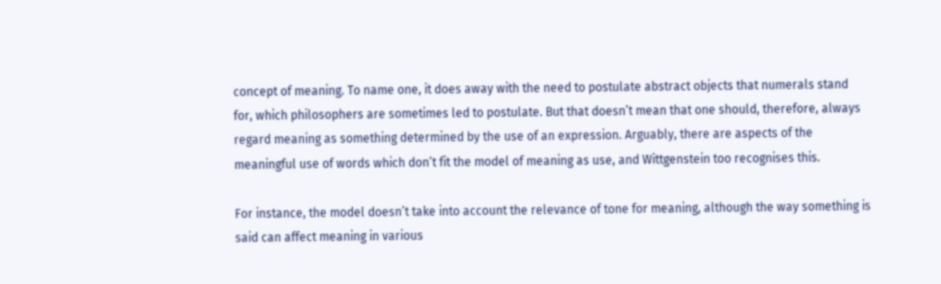concept of meaning. To name one, it does away with the need to postulate abstract objects that numerals stand for, which philosophers are sometimes led to postulate. But that doesn’t mean that one should, therefore, always regard meaning as something determined by the use of an expression. Arguably, there are aspects of the meaningful use of words which don’t fit the model of meaning as use, and Wittgenstein too recognises this.

For instance, the model doesn’t take into account the relevance of tone for meaning, although the way something is said can affect meaning in various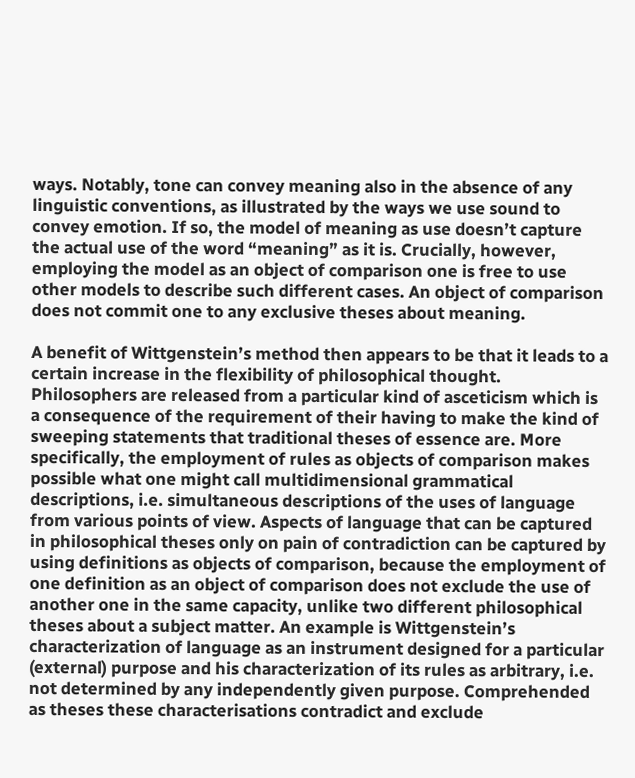ways. Notably, tone can convey meaning also in the absence of any linguistic conventions, as illustrated by the ways we use sound to convey emotion. If so, the model of meaning as use doesn’t capture the actual use of the word “meaning” as it is. Crucially, however, employing the model as an object of comparison one is free to use other models to describe such different cases. An object of comparison does not commit one to any exclusive theses about meaning.

A benefit of Wittgenstein’s method then appears to be that it leads to a certain increase in the flexibility of philosophical thought. Philosophers are released from a particular kind of asceticism which is a consequence of the requirement of their having to make the kind of sweeping statements that traditional theses of essence are. More specifically, the employment of rules as objects of comparison makes possible what one might call multidimensional grammatical descriptions, i.e. simultaneous descriptions of the uses of language from various points of view. Aspects of language that can be captured in philosophical theses only on pain of contradiction can be captured by using definitions as objects of comparison, because the employment of one definition as an object of comparison does not exclude the use of another one in the same capacity, unlike two different philosophical theses about a subject matter. An example is Wittgenstein’s characterization of language as an instrument designed for a particular (external) purpose and his characterization of its rules as arbitrary, i.e. not determined by any independently given purpose. Comprehended as theses these characterisations contradict and exclude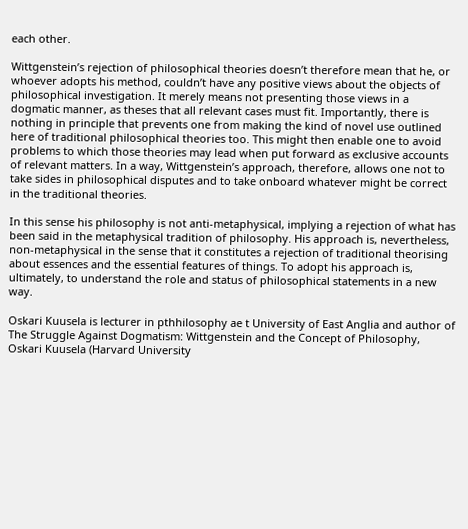each other.

Wittgenstein’s rejection of philosophical theories doesn’t therefore mean that he, or whoever adopts his method, couldn’t have any positive views about the objects of philosophical investigation. It merely means not presenting those views in a dogmatic manner, as theses that all relevant cases must fit. Importantly, there is nothing in principle that prevents one from making the kind of novel use outlined here of traditional philosophical theories too. This might then enable one to avoid problems to which those theories may lead when put forward as exclusive accounts of relevant matters. In a way, Wittgenstein’s approach, therefore, allows one not to take sides in philosophical disputes and to take onboard whatever might be correct in the traditional theories.

In this sense his philosophy is not anti-metaphysical, implying a rejection of what has been said in the metaphysical tradition of philosophy. His approach is, nevertheless, non-metaphysical in the sense that it constitutes a rejection of traditional theorising about essences and the essential features of things. To adopt his approach is, ultimately, to understand the role and status of philosophical statements in a new way.

Oskari Kuusela is lecturer in pthhilosophy ae t University of East Anglia and author of The Struggle Against Dogmatism: Wittgenstein and the Concept of Philosophy, Oskari Kuusela (Harvard University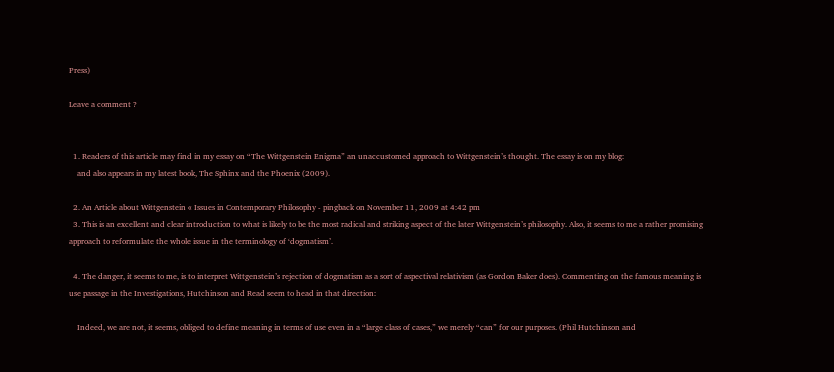Press)

Leave a comment ?


  1. Readers of this article may find in my essay on “The Wittgenstein Enigma” an unaccustomed approach to Wittgenstein’s thought. The essay is on my blog:
    and also appears in my latest book, The Sphinx and the Phoenix (2009).

  2. An Article about Wittgenstein « Issues in Contemporary Philosophy - pingback on November 11, 2009 at 4:42 pm
  3. This is an excellent and clear introduction to what is likely to be the most radical and striking aspect of the later Wittgenstein’s philosophy. Also, it seems to me a rather promising approach to reformulate the whole issue in the terminology of ‘dogmatism’.

  4. The danger, it seems to me, is to interpret Wittgenstein’s rejection of dogmatism as a sort of aspectival relativism (as Gordon Baker does). Commenting on the famous meaning is use passage in the Investigations, Hutchinson and Read seem to head in that direction:

    Indeed, we are not, it seems, obliged to define meaning in terms of use even in a “large class of cases,” we merely “can” for our purposes. (Phil Hutchinson and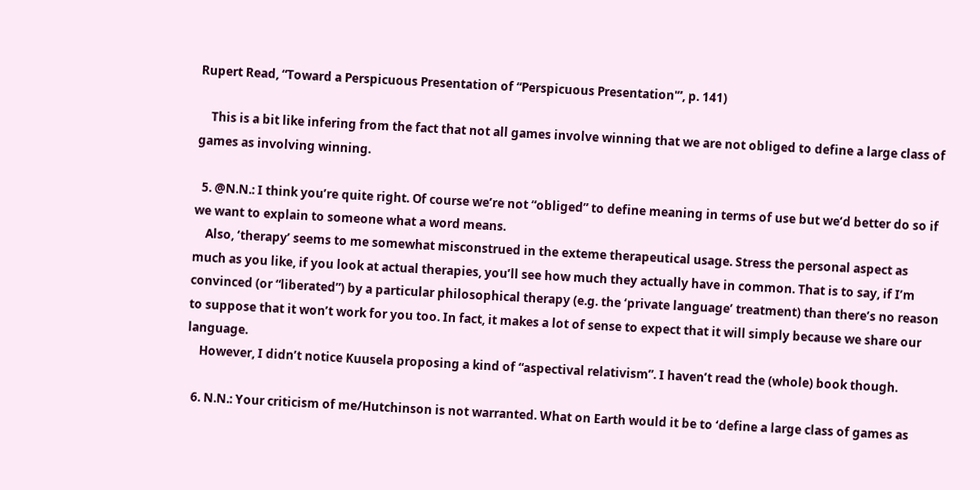Rupert Read, “Toward a Perspicuous Presentation of “Perspicuous Presentation'”, p. 141)

    This is a bit like infering from the fact that not all games involve winning that we are not obliged to define a large class of games as involving winning.

  5. @N.N.: I think you’re quite right. Of course we’re not “obliged” to define meaning in terms of use but we’d better do so if we want to explain to someone what a word means.
    Also, ‘therapy’ seems to me somewhat misconstrued in the exteme therapeutical usage. Stress the personal aspect as much as you like, if you look at actual therapies, you’ll see how much they actually have in common. That is to say, if I’m convinced (or “liberated”) by a particular philosophical therapy (e.g. the ‘private language’ treatment) than there’s no reason to suppose that it won’t work for you too. In fact, it makes a lot of sense to expect that it will simply because we share our language.
    However, I didn’t notice Kuusela proposing a kind of “aspectival relativism”. I haven’t read the (whole) book though.

  6. N.N.: Your criticism of me/Hutchinson is not warranted. What on Earth would it be to ‘define a large class of games as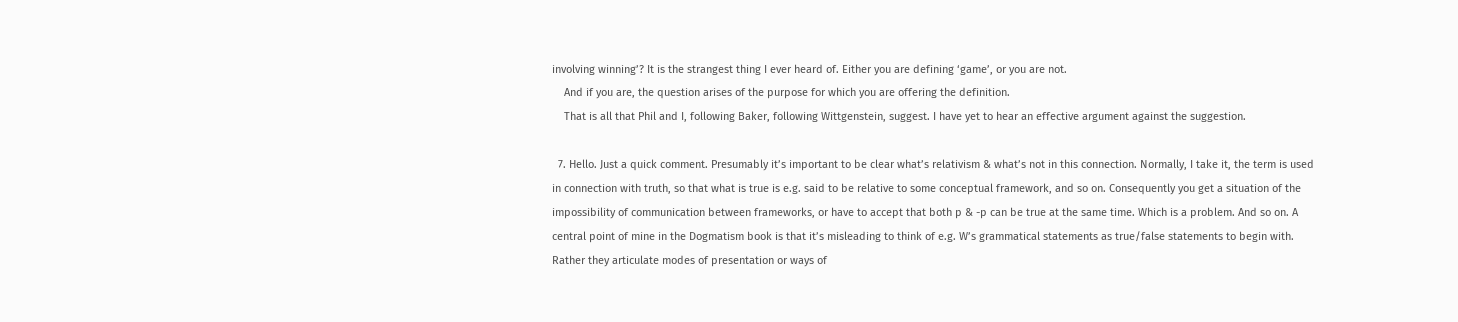involving winning’? It is the strangest thing I ever heard of. Either you are defining ‘game’, or you are not.
    And if you are, the question arises of the purpose for which you are offering the definition.
    That is all that Phil and I, following Baker, following Wittgenstein, suggest. I have yet to hear an effective argument against the suggestion.

  7. Hello. Just a quick comment. Presumably it’s important to be clear what’s relativism & what’s not in this connection. Normally, I take it, the term is used in connection with truth, so that what is true is e.g. said to be relative to some conceptual framework, and so on. Consequently you get a situation of the impossibility of communication between frameworks, or have to accept that both p & -p can be true at the same time. Which is a problem. And so on. A central point of mine in the Dogmatism book is that it’s misleading to think of e.g. W’s grammatical statements as true/false statements to begin with. Rather they articulate modes of presentation or ways of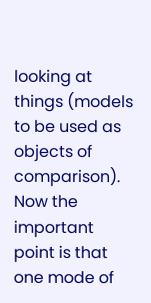looking at things (models to be used as objects of comparison). Now the important point is that one mode of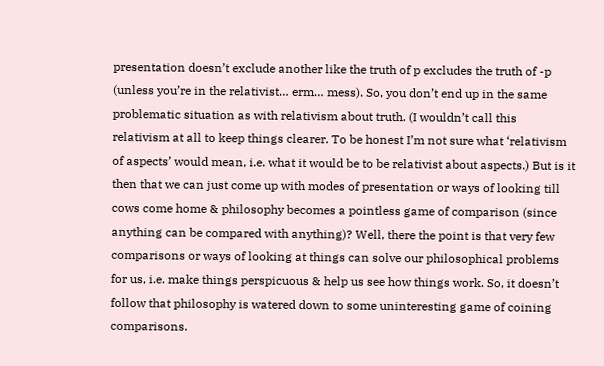presentation doesn’t exclude another like the truth of p excludes the truth of -p (unless you’re in the relativist… erm… mess). So, you don’t end up in the same problematic situation as with relativism about truth. (I wouldn’t call this relativism at all to keep things clearer. To be honest I’m not sure what ‘relativism of aspects’ would mean, i.e. what it would be to be relativist about aspects.) But is it then that we can just come up with modes of presentation or ways of looking till cows come home & philosophy becomes a pointless game of comparison (since anything can be compared with anything)? Well, there the point is that very few comparisons or ways of looking at things can solve our philosophical problems for us, i.e. make things perspicuous & help us see how things work. So, it doesn’t follow that philosophy is watered down to some uninteresting game of coining comparisons.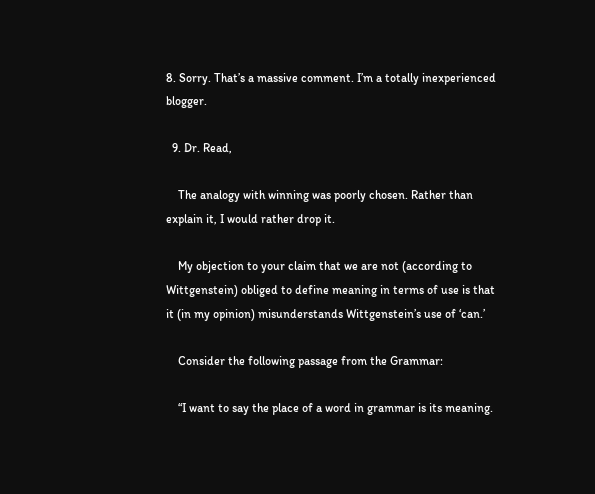8. Sorry. That’s a massive comment. I’m a totally inexperienced blogger.

  9. Dr. Read,

    The analogy with winning was poorly chosen. Rather than explain it, I would rather drop it.

    My objection to your claim that we are not (according to Wittgenstein) obliged to define meaning in terms of use is that it (in my opinion) misunderstands Wittgenstein’s use of ‘can.’

    Consider the following passage from the Grammar:

    “I want to say the place of a word in grammar is its meaning.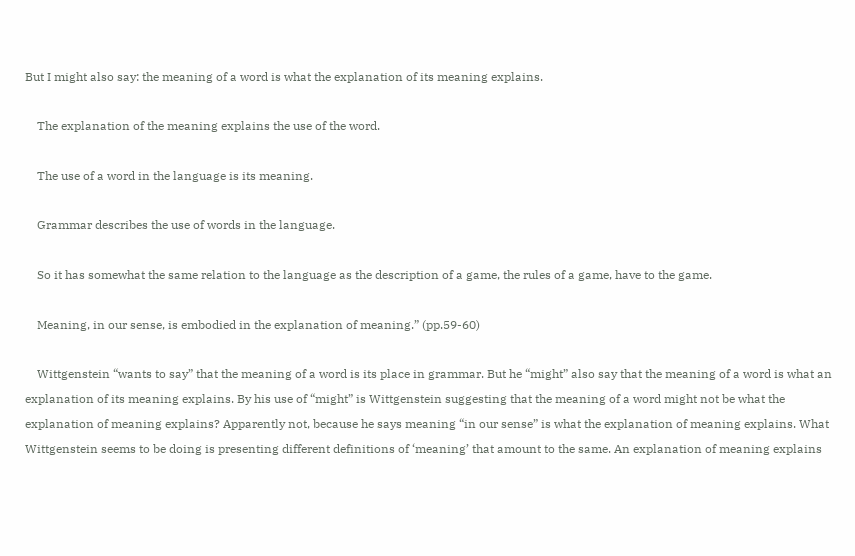But I might also say: the meaning of a word is what the explanation of its meaning explains.

    The explanation of the meaning explains the use of the word.

    The use of a word in the language is its meaning.

    Grammar describes the use of words in the language.

    So it has somewhat the same relation to the language as the description of a game, the rules of a game, have to the game.

    Meaning, in our sense, is embodied in the explanation of meaning.” (pp.59-60)

    Wittgenstein “wants to say” that the meaning of a word is its place in grammar. But he “might” also say that the meaning of a word is what an explanation of its meaning explains. By his use of “might” is Wittgenstein suggesting that the meaning of a word might not be what the explanation of meaning explains? Apparently not, because he says meaning “in our sense” is what the explanation of meaning explains. What Wittgenstein seems to be doing is presenting different definitions of ‘meaning’ that amount to the same. An explanation of meaning explains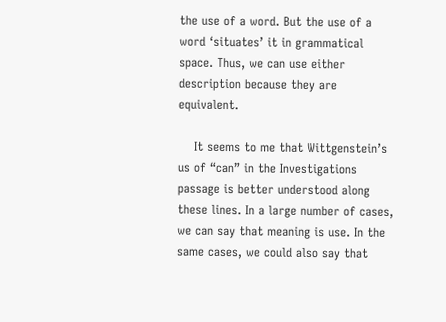the use of a word. But the use of a word ‘situates’ it in grammatical space. Thus, we can use either description because they are equivalent.

    It seems to me that Wittgenstein’s us of “can” in the Investigations passage is better understood along these lines. In a large number of cases, we can say that meaning is use. In the same cases, we could also say that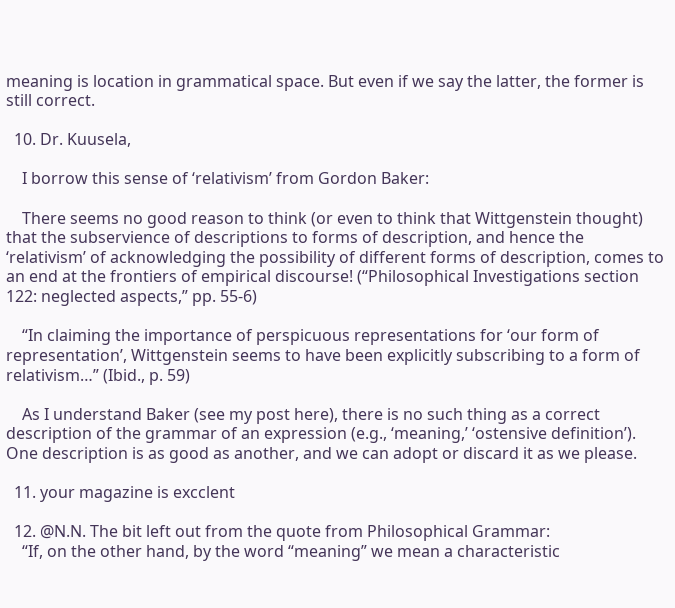meaning is location in grammatical space. But even if we say the latter, the former is still correct.

  10. Dr. Kuusela,

    I borrow this sense of ‘relativism’ from Gordon Baker:

    There seems no good reason to think (or even to think that Wittgenstein thought) that the subservience of descriptions to forms of description, and hence the ‘relativism’ of acknowledging the possibility of different forms of description, comes to an end at the frontiers of empirical discourse! (“Philosophical Investigations section 122: neglected aspects,” pp. 55-6)

    “In claiming the importance of perspicuous representations for ‘our form of representation’, Wittgenstein seems to have been explicitly subscribing to a form of relativism…” (Ibid., p. 59)

    As I understand Baker (see my post here), there is no such thing as a correct description of the grammar of an expression (e.g., ‘meaning,’ ‘ostensive definition’). One description is as good as another, and we can adopt or discard it as we please.

  11. your magazine is excclent

  12. @N.N. The bit left out from the quote from Philosophical Grammar:
    “If, on the other hand, by the word “meaning” we mean a characteristic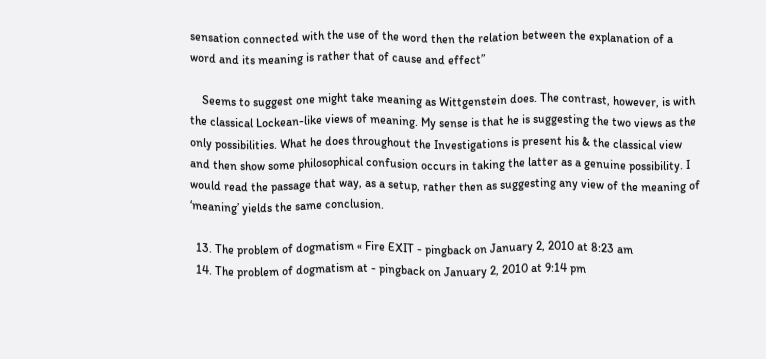sensation connected with the use of the word then the relation between the explanation of a word and its meaning is rather that of cause and effect”

    Seems to suggest one might take meaning as Wittgenstein does. The contrast, however, is with the classical Lockean-like views of meaning. My sense is that he is suggesting the two views as the only possibilities. What he does throughout the Investigations is present his & the classical view and then show some philosophical confusion occurs in taking the latter as a genuine possibility. I would read the passage that way, as a setup, rather then as suggesting any view of the meaning of ‘meaning’ yields the same conclusion.

  13. The problem of dogmatism « Fire EXIT - pingback on January 2, 2010 at 8:23 am
  14. The problem of dogmatism at - pingback on January 2, 2010 at 9:14 pm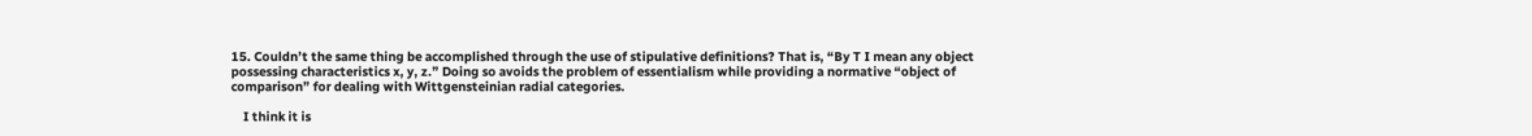15. Couldn’t the same thing be accomplished through the use of stipulative definitions? That is, “By T I mean any object possessing characteristics x, y, z.” Doing so avoids the problem of essentialism while providing a normative “object of comparison” for dealing with Wittgensteinian radial categories.

    I think it is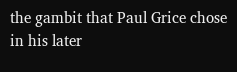the gambit that Paul Grice chose in his later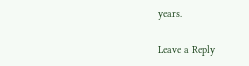years.

Leave a Reply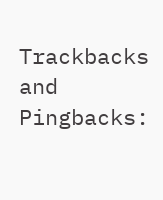Trackbacks and Pingbacks: